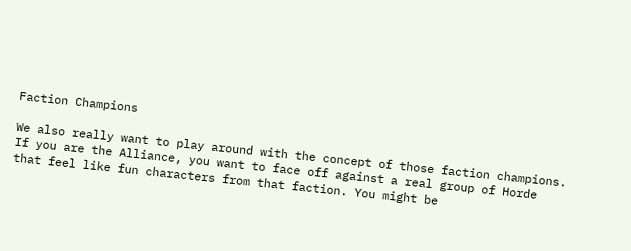Faction Champions

We also really want to play around with the concept of those faction champions. If you are the Alliance, you want to face off against a real group of Horde that feel like fun characters from that faction. You might be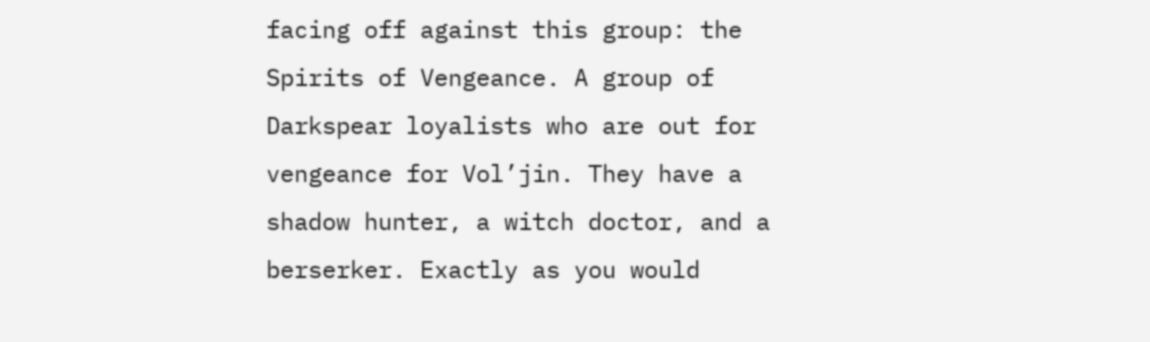facing off against this group: the Spirits of Vengeance. A group of Darkspear loyalists who are out for vengeance for Vol’jin. They have a shadow hunter, a witch doctor, and a berserker. Exactly as you would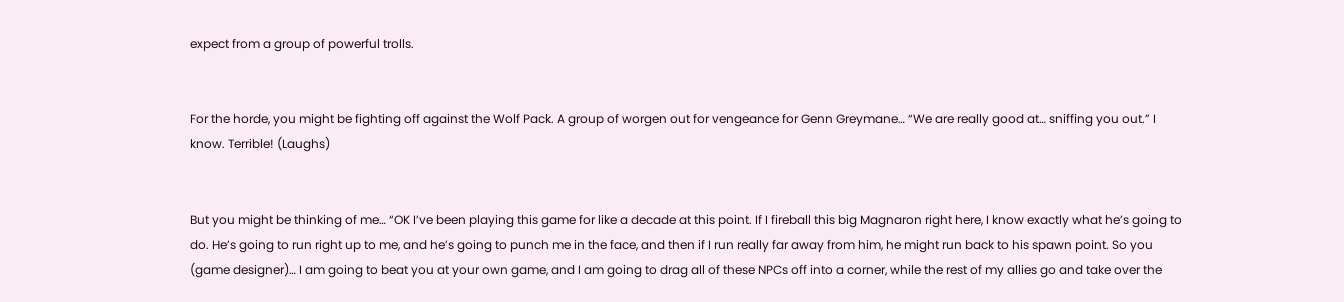expect from a group of powerful trolls.


For the horde, you might be fighting off against the Wolf Pack. A group of worgen out for vengeance for Genn Greymane… “We are really good at… sniffing you out.” I know. Terrible! (Laughs)


But you might be thinking of me… “OK I’ve been playing this game for like a decade at this point. If I fireball this big Magnaron right here, I know exactly what he’s going to do. He’s going to run right up to me, and he’s going to punch me in the face, and then if I run really far away from him, he might run back to his spawn point. So you (game designer)… I am going to beat you at your own game, and I am going to drag all of these NPCs off into a corner, while the rest of my allies go and take over the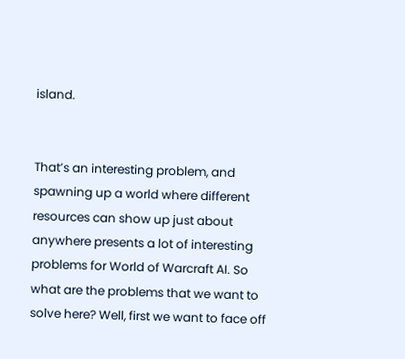island.


That’s an interesting problem, and spawning up a world where different resources can show up just about anywhere presents a lot of interesting problems for World of Warcraft AI. So what are the problems that we want to solve here? Well, first we want to face off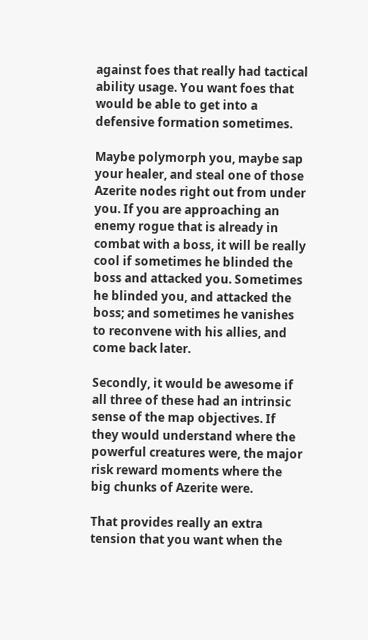against foes that really had tactical ability usage. You want foes that would be able to get into a defensive formation sometimes.

Maybe polymorph you, maybe sap your healer, and steal one of those Azerite nodes right out from under you. If you are approaching an enemy rogue that is already in combat with a boss, it will be really cool if sometimes he blinded the boss and attacked you. Sometimes he blinded you, and attacked the boss; and sometimes he vanishes to reconvene with his allies, and come back later.

Secondly, it would be awesome if all three of these had an intrinsic sense of the map objectives. If they would understand where the powerful creatures were, the major risk reward moments where the big chunks of Azerite were.

That provides really an extra tension that you want when the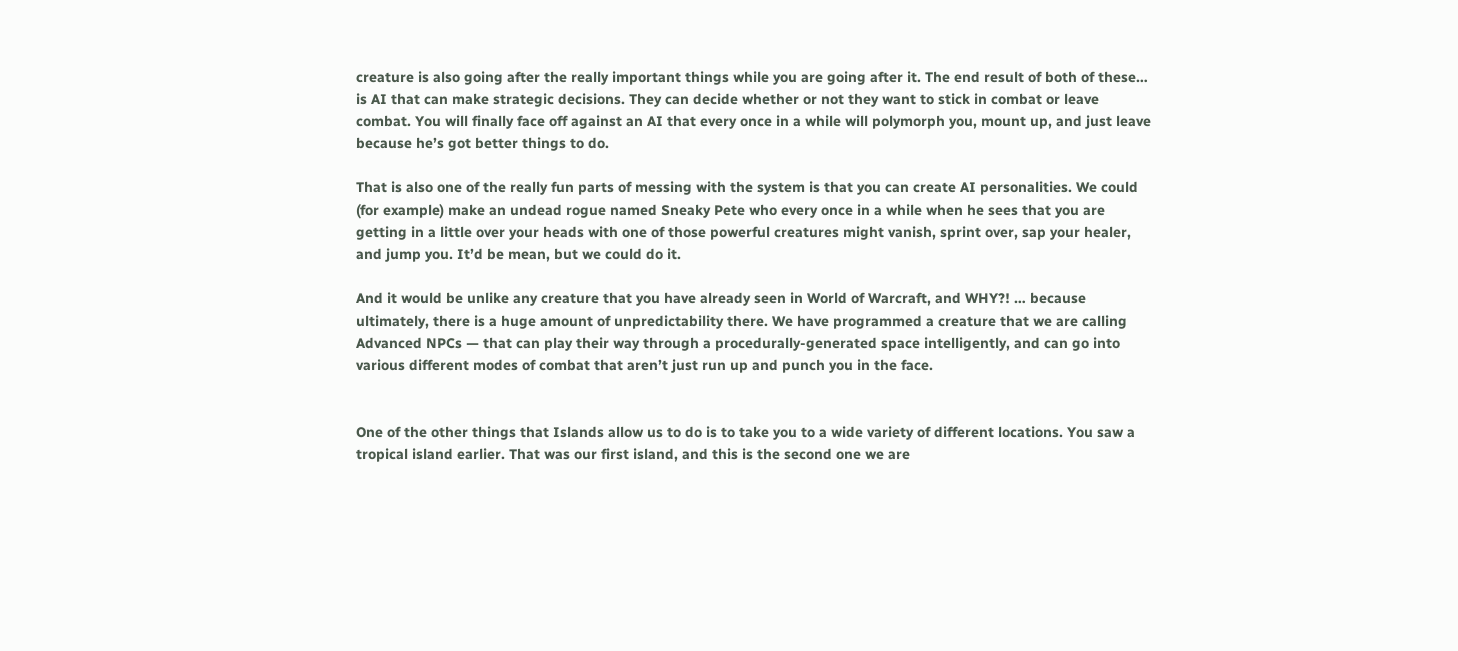creature is also going after the really important things while you are going after it. The end result of both of these… is AI that can make strategic decisions. They can decide whether or not they want to stick in combat or leave combat. You will finally face off against an AI that every once in a while will polymorph you, mount up, and just leave because he’s got better things to do.

That is also one of the really fun parts of messing with the system is that you can create AI personalities. We could (for example) make an undead rogue named Sneaky Pete who every once in a while when he sees that you are getting in a little over your heads with one of those powerful creatures might vanish, sprint over, sap your healer, and jump you. It’d be mean, but we could do it.

And it would be unlike any creature that you have already seen in World of Warcraft, and WHY?! … because ultimately, there is a huge amount of unpredictability there. We have programmed a creature that we are calling Advanced NPCs — that can play their way through a procedurally-generated space intelligently, and can go into various different modes of combat that aren’t just run up and punch you in the face.


One of the other things that Islands allow us to do is to take you to a wide variety of different locations. You saw a tropical island earlier. That was our first island, and this is the second one we are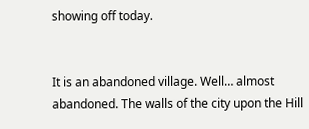showing off today.


It is an abandoned village. Well… almost abandoned. The walls of the city upon the Hill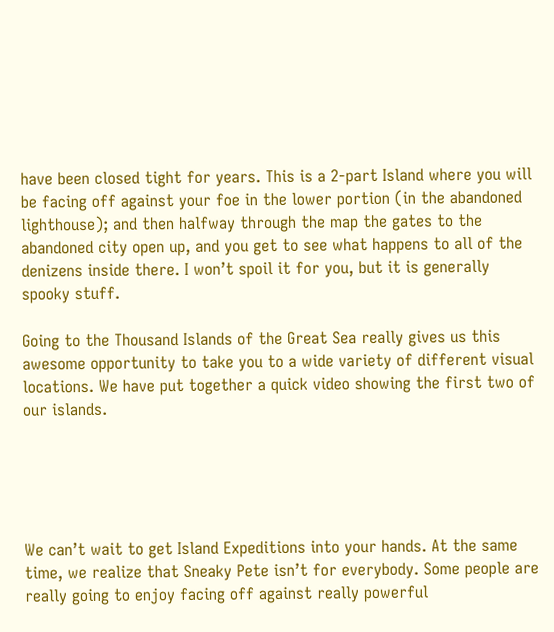have been closed tight for years. This is a 2-part Island where you will be facing off against your foe in the lower portion (in the abandoned lighthouse); and then halfway through the map the gates to the abandoned city open up, and you get to see what happens to all of the denizens inside there. I won’t spoil it for you, but it is generally spooky stuff.

Going to the Thousand Islands of the Great Sea really gives us this awesome opportunity to take you to a wide variety of different visual locations. We have put together a quick video showing the first two of our islands.





We can’t wait to get Island Expeditions into your hands. At the same time, we realize that Sneaky Pete isn’t for everybody. Some people are really going to enjoy facing off against really powerful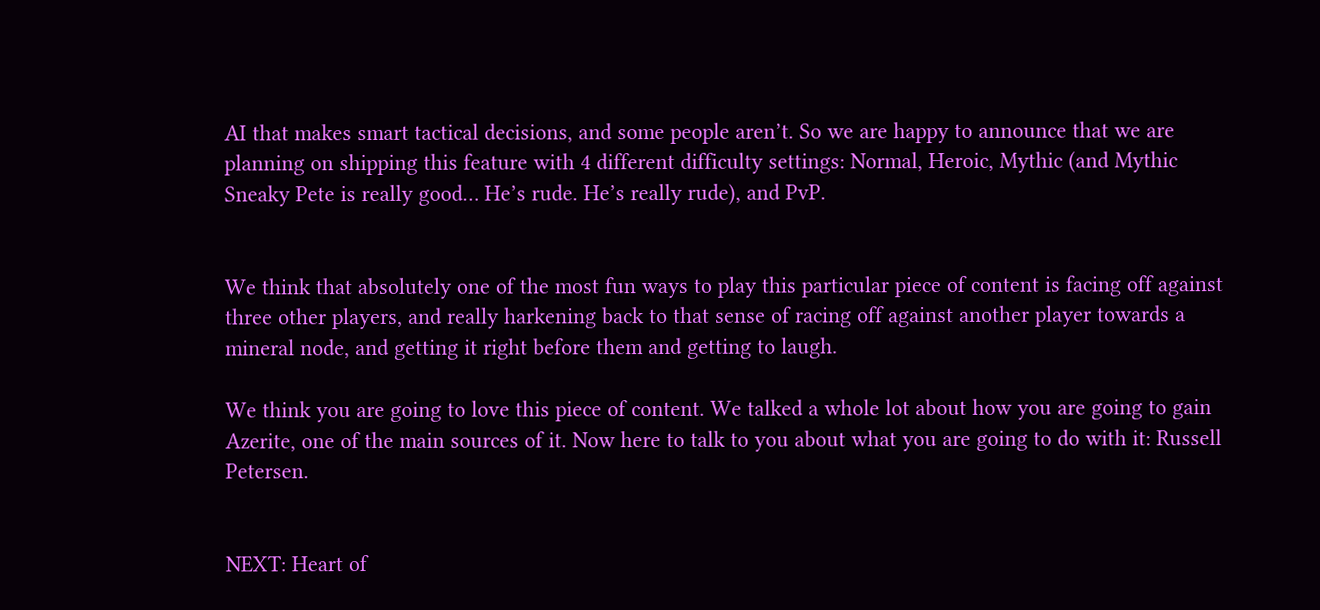AI that makes smart tactical decisions, and some people aren’t. So we are happy to announce that we are planning on shipping this feature with 4 different difficulty settings: Normal, Heroic, Mythic (and Mythic Sneaky Pete is really good… He’s rude. He’s really rude), and PvP.


We think that absolutely one of the most fun ways to play this particular piece of content is facing off against three other players, and really harkening back to that sense of racing off against another player towards a mineral node, and getting it right before them and getting to laugh.

We think you are going to love this piece of content. We talked a whole lot about how you are going to gain Azerite, one of the main sources of it. Now here to talk to you about what you are going to do with it: Russell Petersen.


NEXT: Heart of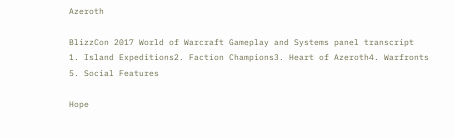Azeroth

BlizzCon 2017 World of Warcraft Gameplay and Systems panel transcript
1. Island Expeditions2. Faction Champions3. Heart of Azeroth4. Warfronts
5. Social Features

Hope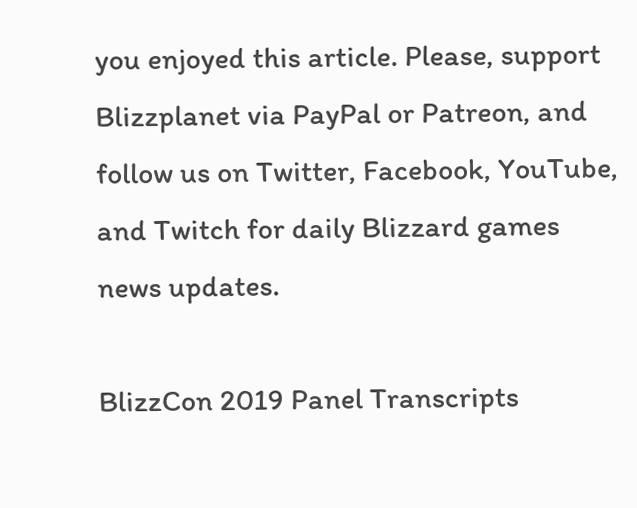you enjoyed this article. Please, support Blizzplanet via PayPal or Patreon, and follow us on Twitter, Facebook, YouTube, and Twitch for daily Blizzard games news updates.

BlizzCon 2019 Panel Transcripts